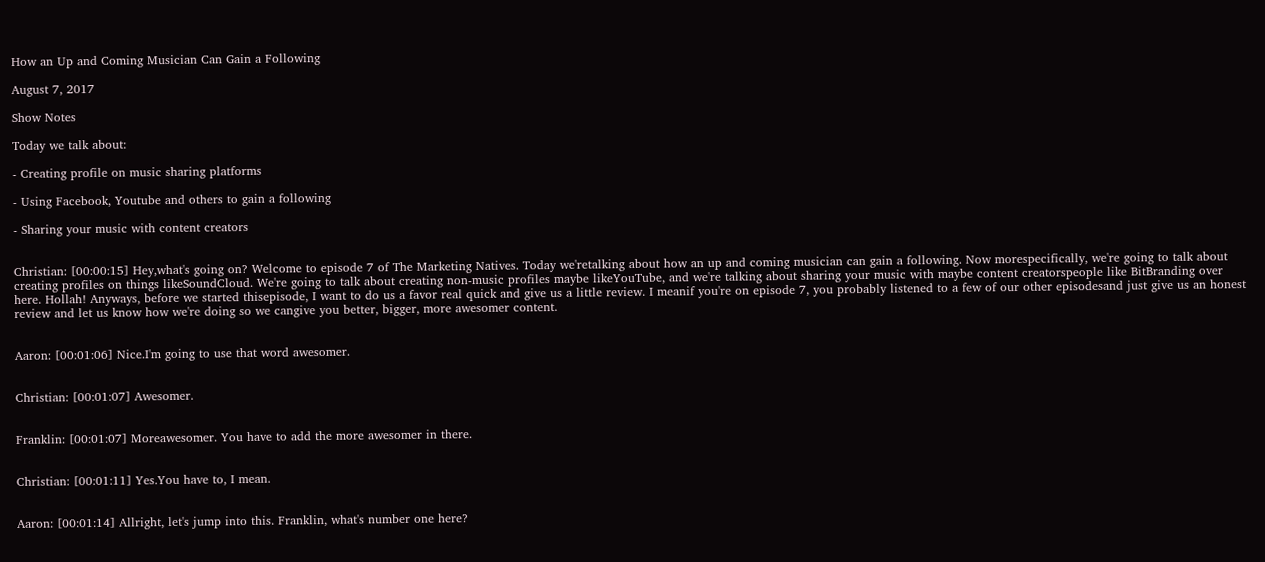How an Up and Coming Musician Can Gain a Following

August 7, 2017

Show Notes

Today we talk about:

- Creating profile on music sharing platforms

- Using Facebook, Youtube and others to gain a following

- Sharing your music with content creators


Christian: [00:00:15] Hey,what's going on? Welcome to episode 7 of The Marketing Natives. Today we'retalking about how an up and coming musician can gain a following. Now morespecifically, we're going to talk about creating profiles on things likeSoundCloud. We're going to talk about creating non-music profiles maybe likeYouTube, and we're talking about sharing your music with maybe content creatorspeople like BitBranding over here. Hollah! Anyways, before we started thisepisode, I want to do us a favor real quick and give us a little review. I meanif you're on episode 7, you probably listened to a few of our other episodesand just give us an honest review and let us know how we're doing so we cangive you better, bigger, more awesomer content.


Aaron: [00:01:06] Nice.I'm going to use that word awesomer.


Christian: [00:01:07] Awesomer.


Franklin: [00:01:07] Moreawesomer. You have to add the more awesomer in there.


Christian: [00:01:11] Yes.You have to, I mean.


Aaron: [00:01:14] Allright, let's jump into this. Franklin, what's number one here?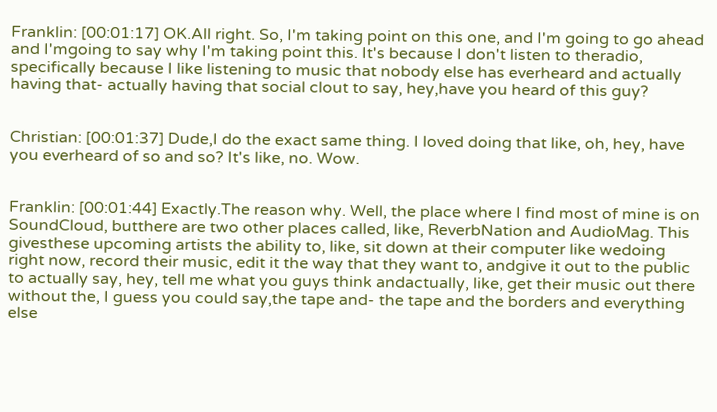Franklin: [00:01:17] OK.All right. So, I'm taking point on this one, and I'm going to go ahead and I'mgoing to say why I'm taking point this. It's because I don't listen to theradio, specifically because I like listening to music that nobody else has everheard and actually having that- actually having that social clout to say, hey,have you heard of this guy?


Christian: [00:01:37] Dude,I do the exact same thing. I loved doing that like, oh, hey, have you everheard of so and so? It's like, no. Wow.


Franklin: [00:01:44] Exactly.The reason why. Well, the place where I find most of mine is on SoundCloud, butthere are two other places called, like, ReverbNation and AudioMag. This givesthese upcoming artists the ability to, like, sit down at their computer like wedoing right now, record their music, edit it the way that they want to, andgive it out to the public to actually say, hey, tell me what you guys think andactually, like, get their music out there without the, I guess you could say,the tape and- the tape and the borders and everything else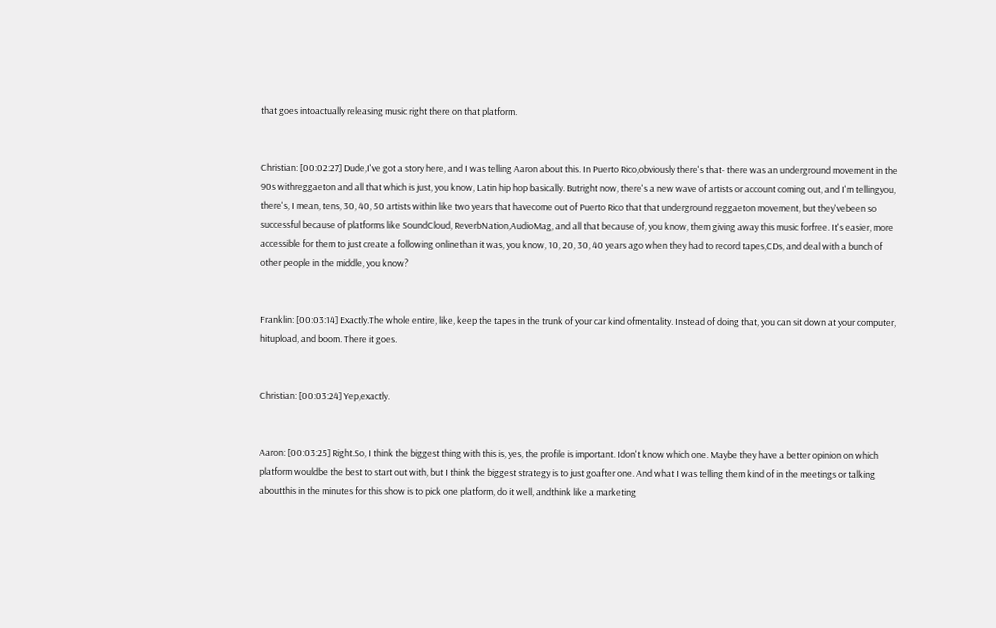that goes intoactually releasing music right there on that platform.


Christian: [00:02:27] Dude,I've got a story here, and I was telling Aaron about this. In Puerto Rico,obviously there's that- there was an underground movement in the 90s withreggaeton and all that which is just, you know, Latin hip hop basically. Butright now, there's a new wave of artists or account coming out, and I'm tellingyou, there's, I mean, tens, 30, 40, 50 artists within like two years that havecome out of Puerto Rico that that underground reggaeton movement, but they'vebeen so successful because of platforms like SoundCloud, ReverbNation,AudioMag, and all that because of, you know, them giving away this music forfree. It's easier, more accessible for them to just create a following onlinethan it was, you know, 10, 20, 30, 40 years ago when they had to record tapes,CDs, and deal with a bunch of other people in the middle, you know?


Franklin: [00:03:14] Exactly.The whole entire, like, keep the tapes in the trunk of your car kind ofmentality. Instead of doing that, you can sit down at your computer, hitupload, and boom. There it goes.


Christian: [00:03:24] Yep,exactly.


Aaron: [00:03:25] Right.So, I think the biggest thing with this is, yes, the profile is important. Idon't know which one. Maybe they have a better opinion on which platform wouldbe the best to start out with, but I think the biggest strategy is to just goafter one. And what I was telling them kind of in the meetings or talking aboutthis in the minutes for this show is to pick one platform, do it well, andthink like a marketing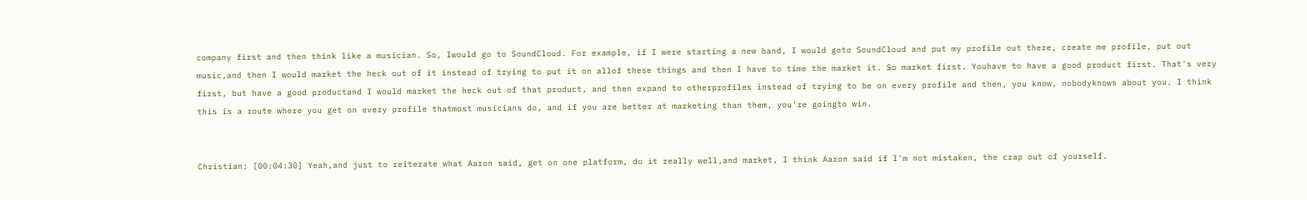company first and then think like a musician. So, Iwould go to SoundCloud. For example, if I were starting a new band, I would goto SoundCloud and put my profile out there, create me profile, put out music,and then I would market the heck out of it instead of trying to put it on allof these things and then I have to time the market it. So market first. Youhave to have a good product first. That's very first, but have a good productand I would market the heck out of that product, and then expand to otherprofiles instead of trying to be on every profile and then, you know, nobodyknows about you. I think this is a route where you get on every profile thatmost musicians do, and if you are better at marketing than them, you're goingto win.


Christian: [00:04:30] Yeah,and just to reiterate what Aaron said, get on one platform, do it really well,and market, I think Aaron said if I'm not mistaken, the crap out of yourself.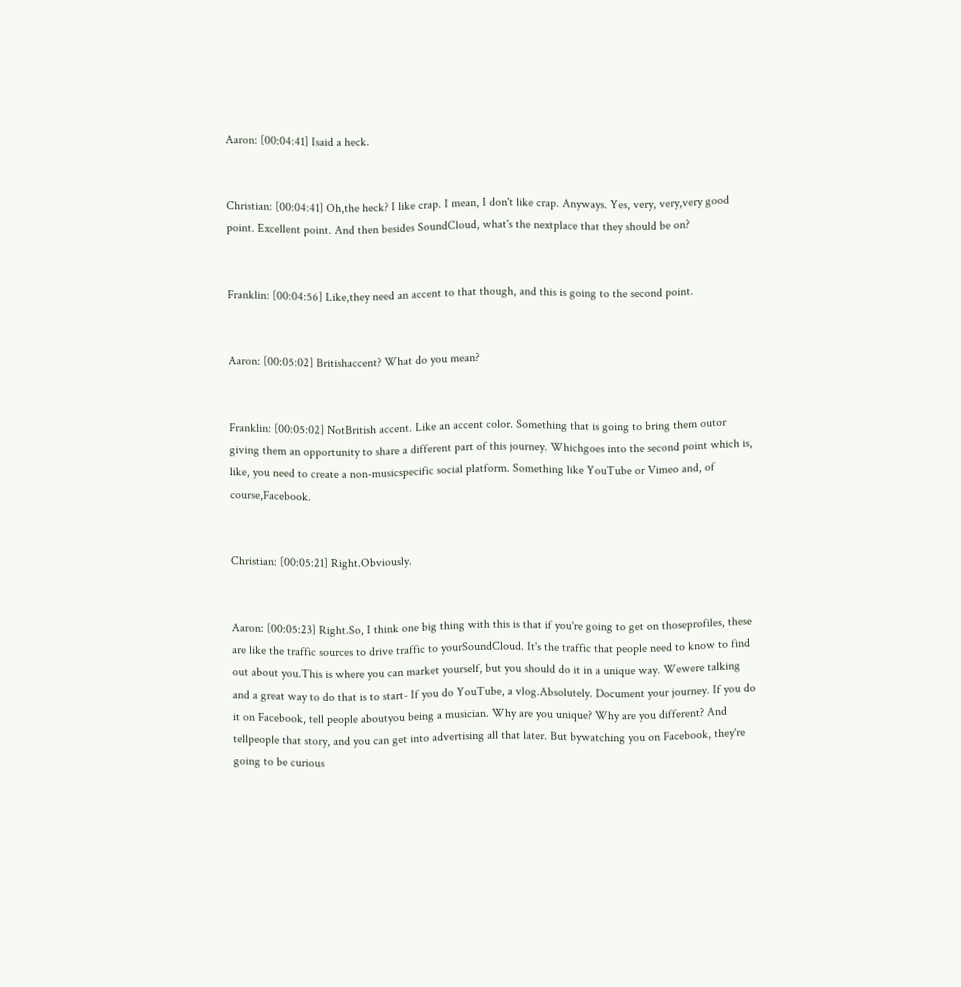Aaron: [00:04:41] Isaid a heck.


Christian: [00:04:41] Oh,the heck? I like crap. I mean, I don't like crap. Anyways. Yes, very, very,very good point. Excellent point. And then besides SoundCloud, what's the nextplace that they should be on?


Franklin: [00:04:56] Like,they need an accent to that though, and this is going to the second point.


Aaron: [00:05:02] Britishaccent? What do you mean?


Franklin: [00:05:02] NotBritish accent. Like an accent color. Something that is going to bring them outor giving them an opportunity to share a different part of this journey. Whichgoes into the second point which is, like, you need to create a non-musicspecific social platform. Something like YouTube or Vimeo and, of course,Facebook.


Christian: [00:05:21] Right.Obviously.


Aaron: [00:05:23] Right.So, I think one big thing with this is that if you're going to get on thoseprofiles, these are like the traffic sources to drive traffic to yourSoundCloud. It's the traffic that people need to know to find out about you.This is where you can market yourself, but you should do it in a unique way. Wewere talking and a great way to do that is to start- If you do YouTube, a vlog.Absolutely. Document your journey. If you do it on Facebook, tell people aboutyou being a musician. Why are you unique? Why are you different? And tellpeople that story, and you can get into advertising all that later. But bywatching you on Facebook, they're going to be curious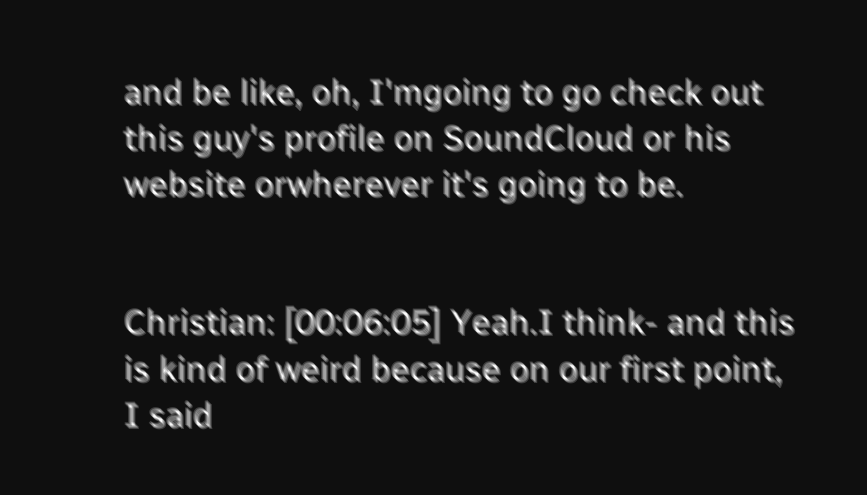and be like, oh, I'mgoing to go check out this guy's profile on SoundCloud or his website orwherever it's going to be.


Christian: [00:06:05] Yeah.I think- and this is kind of weird because on our first point, I said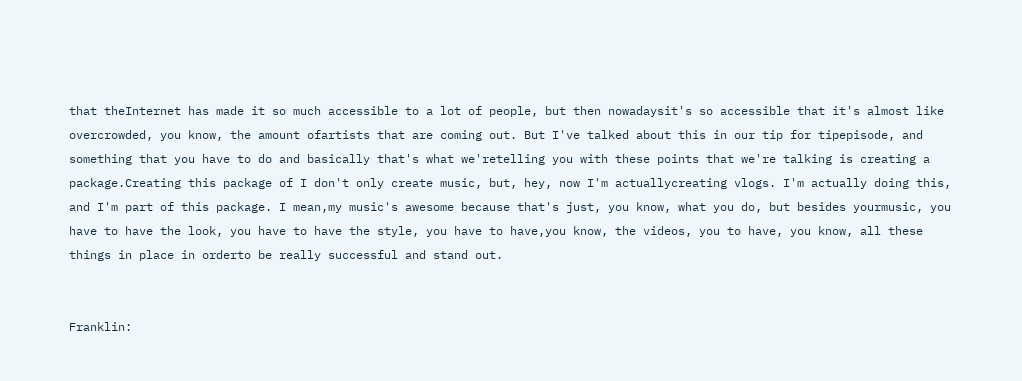that theInternet has made it so much accessible to a lot of people, but then nowadaysit's so accessible that it's almost like overcrowded, you know, the amount ofartists that are coming out. But I've talked about this in our tip for tipepisode, and something that you have to do and basically that's what we'retelling you with these points that we're talking is creating a package.Creating this package of I don't only create music, but, hey, now I'm actuallycreating vlogs. I'm actually doing this, and I'm part of this package. I mean,my music's awesome because that's just, you know, what you do, but besides yourmusic, you have to have the look, you have to have the style, you have to have,you know, the videos, you to have, you know, all these things in place in orderto be really successful and stand out.


Franklin: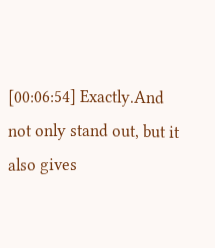[00:06:54] Exactly.And not only stand out, but it also gives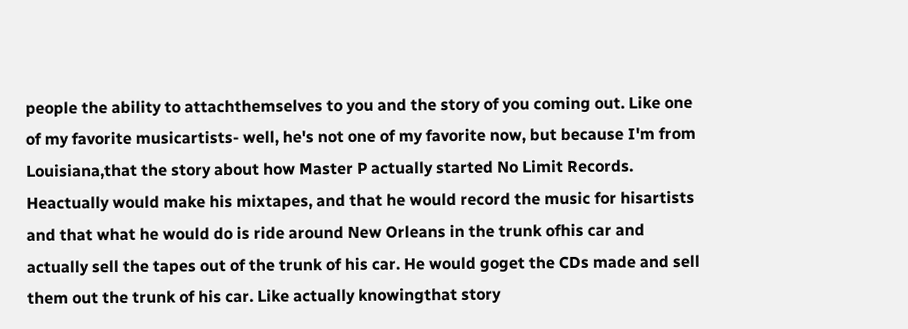people the ability to attachthemselves to you and the story of you coming out. Like one of my favorite musicartists- well, he's not one of my favorite now, but because I'm from Louisiana,that the story about how Master P actually started No Limit Records. Heactually would make his mixtapes, and that he would record the music for hisartists and that what he would do is ride around New Orleans in the trunk ofhis car and actually sell the tapes out of the trunk of his car. He would goget the CDs made and sell them out the trunk of his car. Like actually knowingthat story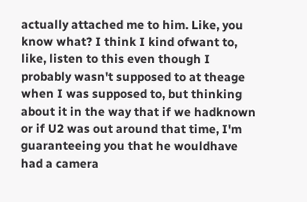actually attached me to him. Like, you know what? I think I kind ofwant to, like, listen to this even though I probably wasn't supposed to at theage when I was supposed to, but thinking about it in the way that if we hadknown or if U2 was out around that time, I'm guaranteeing you that he wouldhave had a camera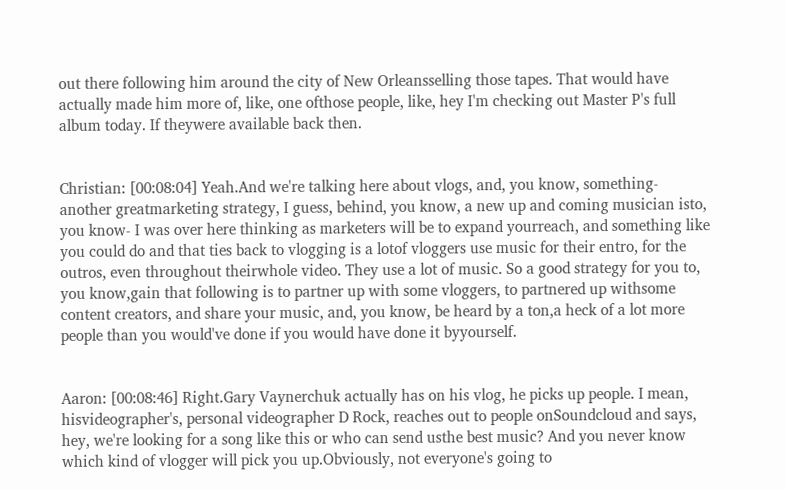out there following him around the city of New Orleansselling those tapes. That would have actually made him more of, like, one ofthose people, like, hey I'm checking out Master P's full album today. If theywere available back then.


Christian: [00:08:04] Yeah.And we're talking here about vlogs, and, you know, something- another greatmarketing strategy, I guess, behind, you know, a new up and coming musician isto, you know- I was over here thinking as marketers will be to expand yourreach, and something like you could do and that ties back to vlogging is a lotof vloggers use music for their entro, for the outros, even throughout theirwhole video. They use a lot of music. So a good strategy for you to, you know,gain that following is to partner up with some vloggers, to partnered up withsome content creators, and share your music, and, you know, be heard by a ton,a heck of a lot more people than you would've done if you would have done it byyourself.


Aaron: [00:08:46] Right.Gary Vaynerchuk actually has on his vlog, he picks up people. I mean, hisvideographer's, personal videographer D Rock, reaches out to people onSoundcloud and says, hey, we're looking for a song like this or who can send usthe best music? And you never know which kind of vlogger will pick you up.Obviously, not everyone's going to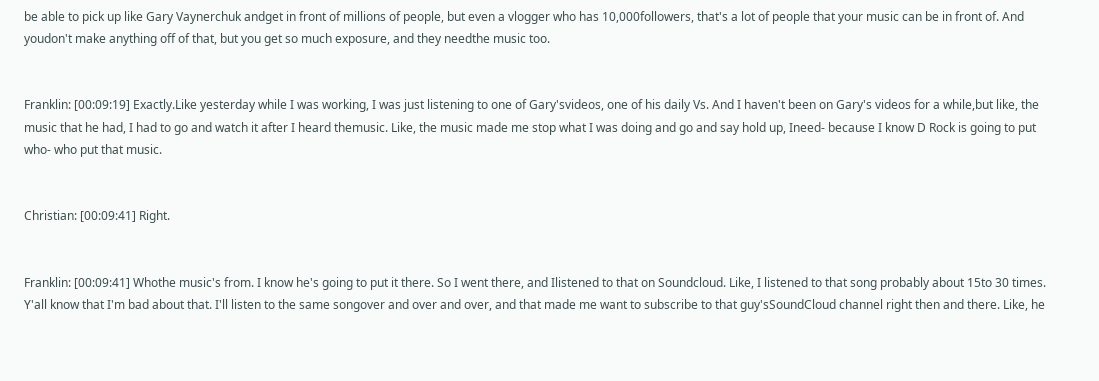be able to pick up like Gary Vaynerchuk andget in front of millions of people, but even a vlogger who has 10,000followers, that's a lot of people that your music can be in front of. And youdon't make anything off of that, but you get so much exposure, and they needthe music too.


Franklin: [00:09:19] Exactly.Like yesterday while I was working, I was just listening to one of Gary'svideos, one of his daily Vs. And I haven't been on Gary's videos for a while,but like, the music that he had, I had to go and watch it after I heard themusic. Like, the music made me stop what I was doing and go and say hold up, Ineed- because I know D Rock is going to put who- who put that music.


Christian: [00:09:41] Right.


Franklin: [00:09:41] Whothe music's from. I know he's going to put it there. So I went there, and Ilistened to that on Soundcloud. Like, I listened to that song probably about 15to 30 times. Y'all know that I'm bad about that. I'll listen to the same songover and over and over, and that made me want to subscribe to that guy'sSoundCloud channel right then and there. Like, he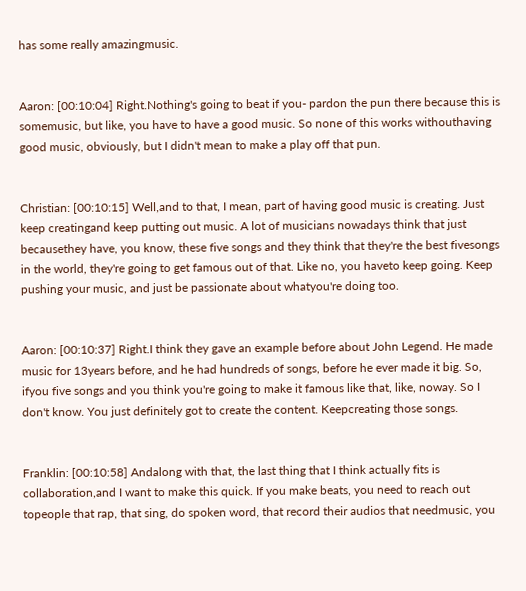has some really amazingmusic.


Aaron: [00:10:04] Right.Nothing's going to beat if you- pardon the pun there because this is somemusic, but like, you have to have a good music. So none of this works withouthaving good music, obviously, but I didn't mean to make a play off that pun.


Christian: [00:10:15] Well,and to that, I mean, part of having good music is creating. Just keep creatingand keep putting out music. A lot of musicians nowadays think that just becausethey have, you know, these five songs and they think that they're the best fivesongs in the world, they're going to get famous out of that. Like no, you haveto keep going. Keep pushing your music, and just be passionate about whatyou're doing too.


Aaron: [00:10:37] Right.I think they gave an example before about John Legend. He made music for 13years before, and he had hundreds of songs, before he ever made it big. So, ifyou five songs and you think you're going to make it famous like that, like, noway. So I don't know. You just definitely got to create the content. Keepcreating those songs.


Franklin: [00:10:58] Andalong with that, the last thing that I think actually fits is collaboration,and I want to make this quick. If you make beats, you need to reach out topeople that rap, that sing, do spoken word, that record their audios that needmusic, you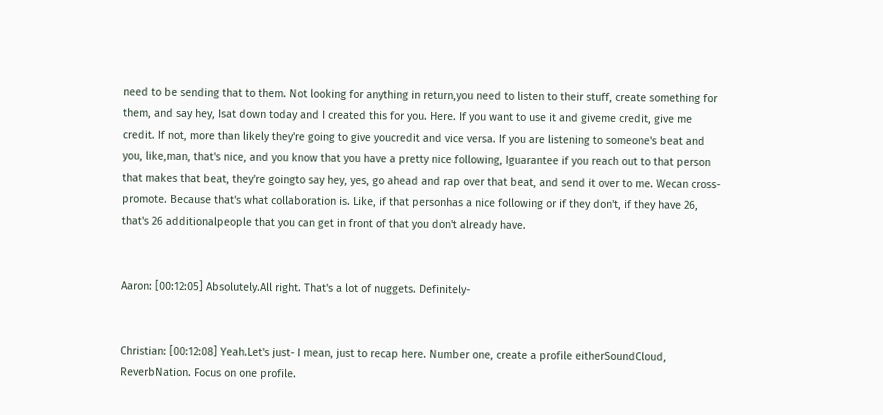need to be sending that to them. Not looking for anything in return,you need to listen to their stuff, create something for them, and say hey, Isat down today and I created this for you. Here. If you want to use it and giveme credit, give me credit. If not, more than likely they're going to give youcredit and vice versa. If you are listening to someone's beat and you, like,man, that's nice, and you know that you have a pretty nice following, Iguarantee if you reach out to that person that makes that beat, they're goingto say hey, yes, go ahead and rap over that beat, and send it over to me. Wecan cross-promote. Because that's what collaboration is. Like, if that personhas a nice following or if they don't, if they have 26, that's 26 additionalpeople that you can get in front of that you don't already have.


Aaron: [00:12:05] Absolutely.All right. That's a lot of nuggets. Definitely-


Christian: [00:12:08] Yeah.Let's just- I mean, just to recap here. Number one, create a profile eitherSoundCloud, ReverbNation. Focus on one profile.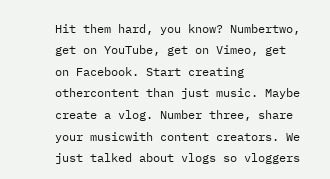Hit them hard, you know? Numbertwo, get on YouTube, get on Vimeo, get on Facebook. Start creating othercontent than just music. Maybe create a vlog. Number three, share your musicwith content creators. We just talked about vlogs so vloggers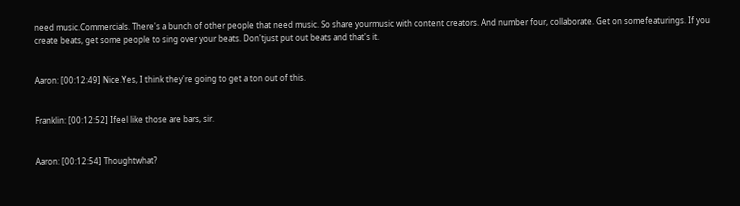need music.Commercials. There's a bunch of other people that need music. So share yourmusic with content creators. And number four, collaborate. Get on somefeaturings. If you create beats, get some people to sing over your beats. Don'tjust put out beats and that's it.


Aaron: [00:12:49] Nice.Yes, I think they're going to get a ton out of this.


Franklin: [00:12:52] Ifeel like those are bars, sir.


Aaron: [00:12:54] Thoughtwhat?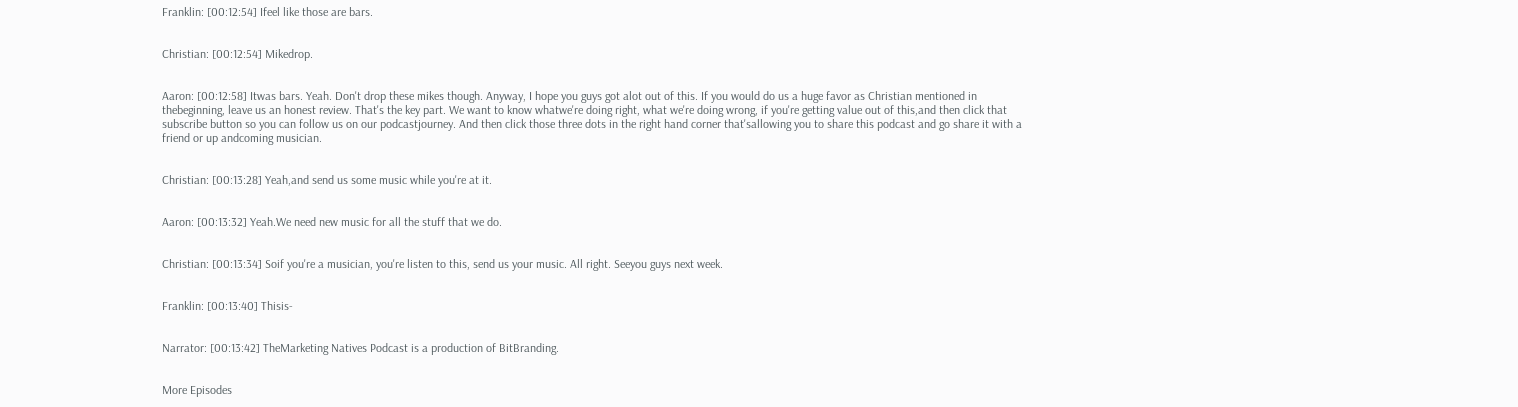Franklin: [00:12:54] Ifeel like those are bars.


Christian: [00:12:54] Mikedrop.


Aaron: [00:12:58] Itwas bars. Yeah. Don't drop these mikes though. Anyway, I hope you guys got alot out of this. If you would do us a huge favor as Christian mentioned in thebeginning, leave us an honest review. That's the key part. We want to know whatwe're doing right, what we're doing wrong, if you're getting value out of this,and then click that subscribe button so you can follow us on our podcastjourney. And then click those three dots in the right hand corner that'sallowing you to share this podcast and go share it with a friend or up andcoming musician.


Christian: [00:13:28] Yeah,and send us some music while you're at it.


Aaron: [00:13:32] Yeah.We need new music for all the stuff that we do.


Christian: [00:13:34] Soif you're a musician, you're listen to this, send us your music. All right. Seeyou guys next week.


Franklin: [00:13:40] Thisis-


Narrator: [00:13:42] TheMarketing Natives Podcast is a production of BitBranding.


More Episodes